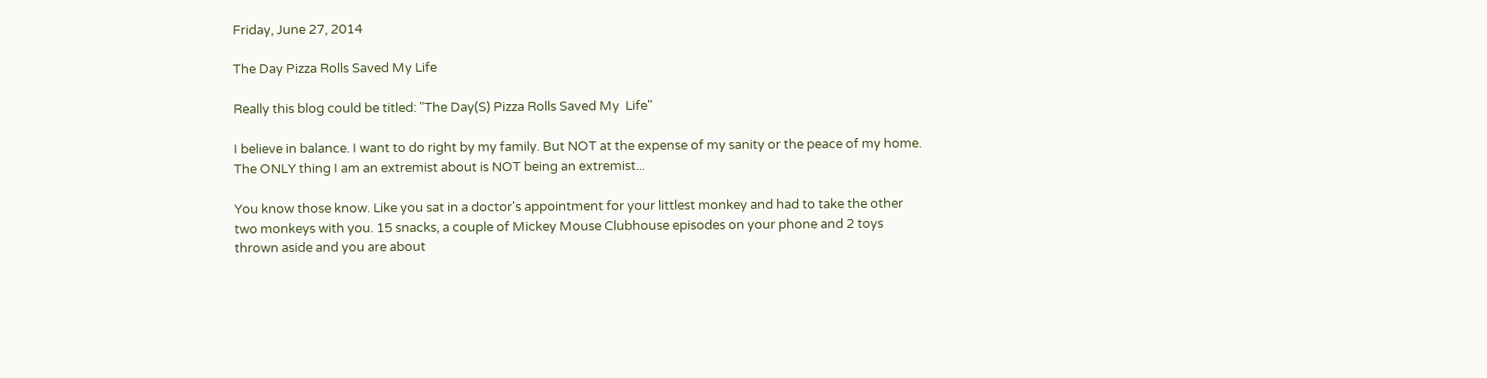Friday, June 27, 2014

The Day Pizza Rolls Saved My Life

Really this blog could be titled: "The Day(S) Pizza Rolls Saved My  Life"

I believe in balance. I want to do right by my family. But NOT at the expense of my sanity or the peace of my home. The ONLY thing I am an extremist about is NOT being an extremist...

You know those know. Like you sat in a doctor's appointment for your littlest monkey and had to take the other two monkeys with you. 15 snacks, a couple of Mickey Mouse Clubhouse episodes on your phone and 2 toys thrown aside and you are about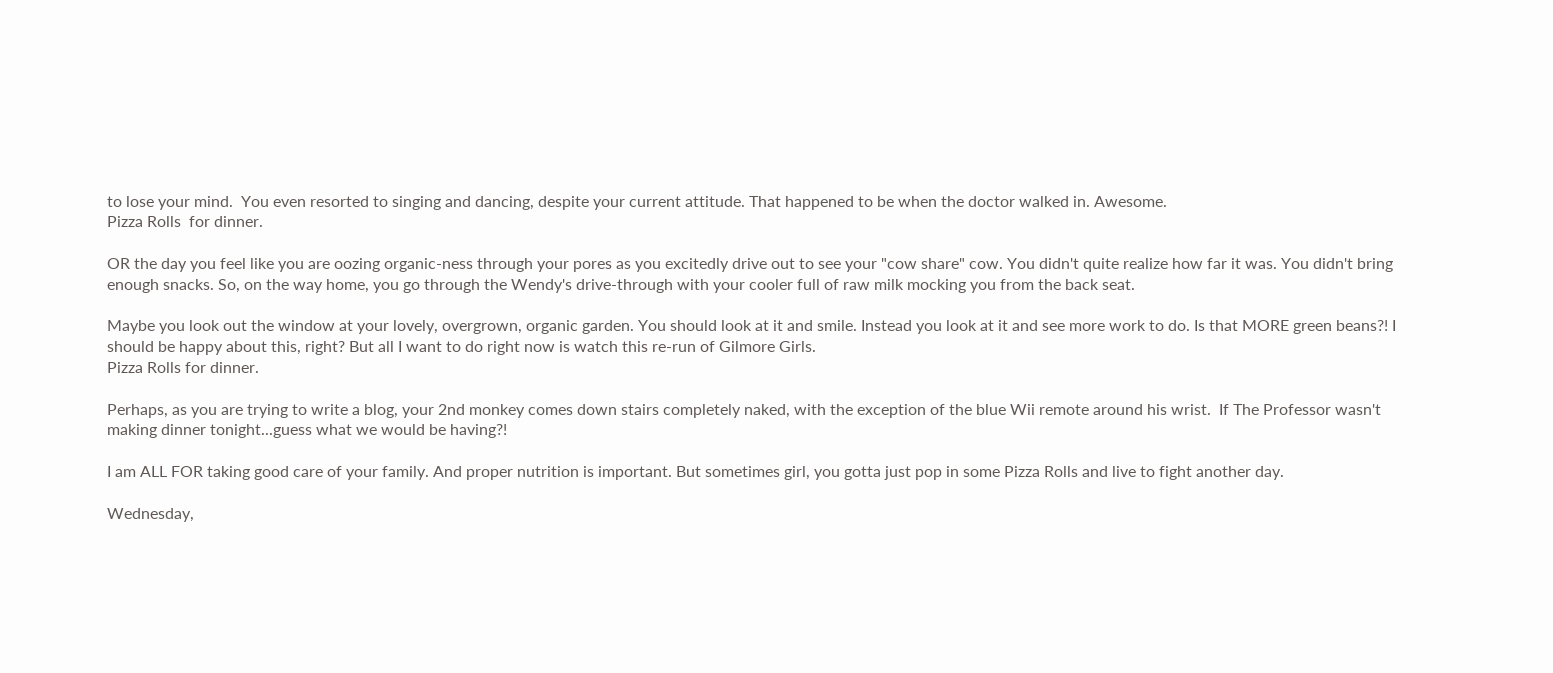to lose your mind.  You even resorted to singing and dancing, despite your current attitude. That happened to be when the doctor walked in. Awesome.
Pizza Rolls  for dinner.

OR the day you feel like you are oozing organic-ness through your pores as you excitedly drive out to see your "cow share" cow. You didn't quite realize how far it was. You didn't bring enough snacks. So, on the way home, you go through the Wendy's drive-through with your cooler full of raw milk mocking you from the back seat.

Maybe you look out the window at your lovely, overgrown, organic garden. You should look at it and smile. Instead you look at it and see more work to do. Is that MORE green beans?! I should be happy about this, right? But all I want to do right now is watch this re-run of Gilmore Girls.
Pizza Rolls for dinner.

Perhaps, as you are trying to write a blog, your 2nd monkey comes down stairs completely naked, with the exception of the blue Wii remote around his wrist.  If The Professor wasn't making dinner tonight...guess what we would be having?!

I am ALL FOR taking good care of your family. And proper nutrition is important. But sometimes girl, you gotta just pop in some Pizza Rolls and live to fight another day.

Wednesday,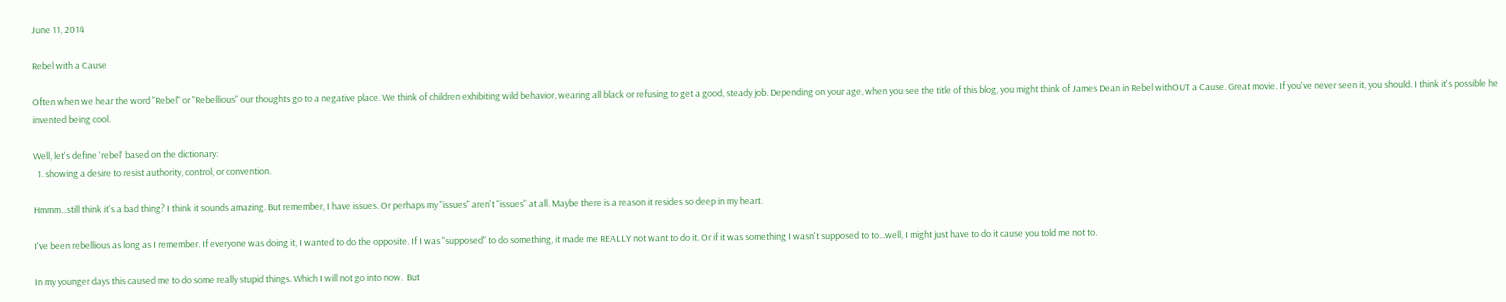June 11, 2014

Rebel with a Cause

Often when we hear the word "Rebel" or "Rebellious" our thoughts go to a negative place. We think of children exhibiting wild behavior, wearing all black or refusing to get a good, steady job. Depending on your age, when you see the title of this blog, you might think of James Dean in Rebel withOUT a Cause. Great movie. If you've never seen it, you should. I think it's possible he invented being cool.

Well, let's define 'rebel' based on the dictionary:
  1. showing a desire to resist authority, control, or convention.

Hmmm...still think it's a bad thing? I think it sounds amazing. But remember, I have issues. Or perhaps my "issues" aren't "issues" at all. Maybe there is a reason it resides so deep in my heart.

I've been rebellious as long as I remember. If everyone was doing it, I wanted to do the opposite. If I was "supposed" to do something, it made me REALLY not want to do it. Or if it was something I wasn't supposed to to...well, I might just have to do it cause you told me not to.

In my younger days this caused me to do some really stupid things. Which I will not go into now.  But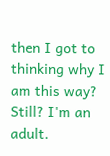then I got to thinking why I am this way? Still? I'm an adult.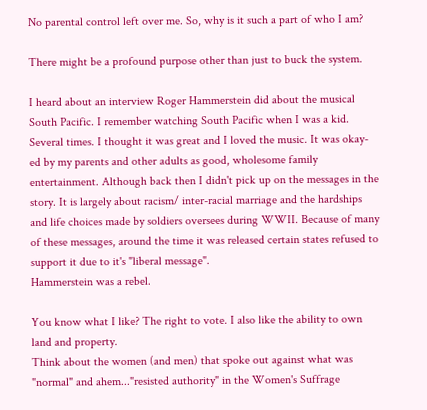No parental control left over me. So, why is it such a part of who I am?

There might be a profound purpose other than just to buck the system.

I heard about an interview Roger Hammerstein did about the musical South Pacific. I remember watching South Pacific when I was a kid. Several times. I thought it was great and I loved the music. It was okay-ed by my parents and other adults as good, wholesome family entertainment. Although back then I didn't pick up on the messages in the story. It is largely about racism/ inter-racial marriage and the hardships and life choices made by soldiers oversees during WWII. Because of many of these messages, around the time it was released certain states refused to support it due to it's "liberal message".
Hammerstein was a rebel.

You know what I like? The right to vote. I also like the ability to own land and property.
Think about the women (and men) that spoke out against what was "normal" and ahem..."resisted authority" in the Women's Suffrage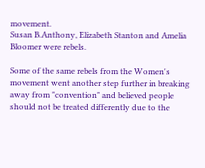movement.
Susan B.Anthony, Elizabeth Stanton and Amelia Bloomer were rebels.

Some of the same rebels from the Women's movement went another step further in breaking away from "convention" and believed people should not be treated differently due to the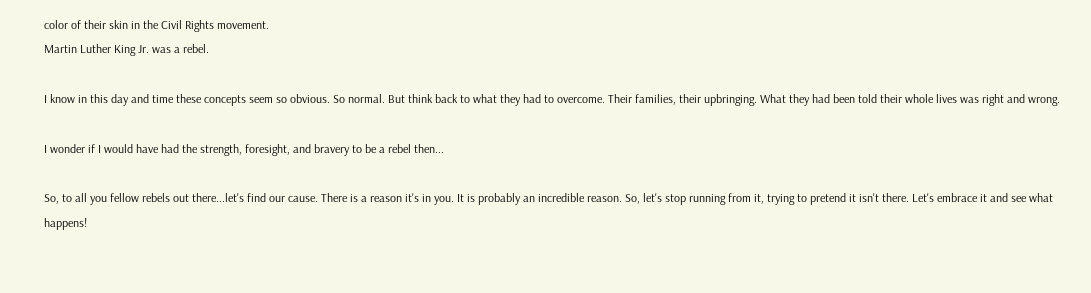color of their skin in the Civil Rights movement.
Martin Luther King Jr. was a rebel.

I know in this day and time these concepts seem so obvious. So normal. But think back to what they had to overcome. Their families, their upbringing. What they had been told their whole lives was right and wrong.

I wonder if I would have had the strength, foresight, and bravery to be a rebel then...

So, to all you fellow rebels out there...let's find our cause. There is a reason it's in you. It is probably an incredible reason. So, let's stop running from it, trying to pretend it isn't there. Let's embrace it and see what happens!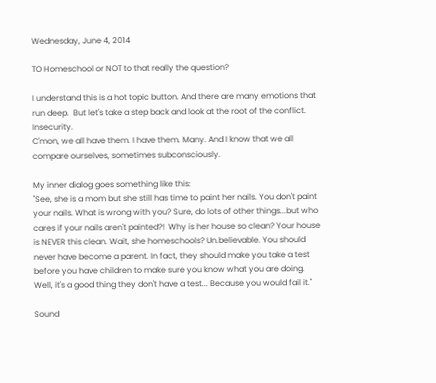Wednesday, June 4, 2014

TO Homeschool or NOT to that really the question?

I understand this is a hot topic button. And there are many emotions that run deep.  But let's take a step back and look at the root of the conflict.  Insecurity.
C'mon, we all have them. I have them. Many. And I know that we all compare ourselves, sometimes subconsciously.

My inner dialog goes something like this:
"See, she is a mom but she still has time to paint her nails. You don't paint your nails. What is wrong with you? Sure, do lots of other things...but who cares if your nails aren't painted?!  Why is her house so clean? Your house is NEVER this clean. Wait, she homeschools? Un.believable. You should never have become a parent. In fact, they should make you take a test before you have children to make sure you know what you are doing. Well, it's a good thing they don't have a test... Because you would fail it."

Sound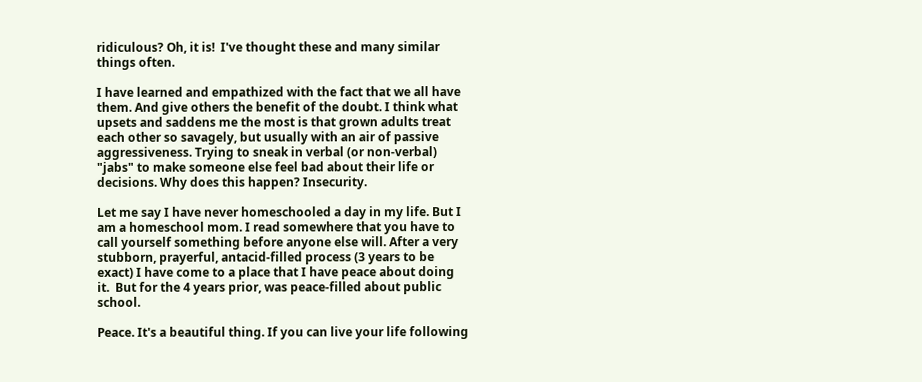ridiculous? Oh, it is!  I've thought these and many similar things often.

I have learned and empathized with the fact that we all have them. And give others the benefit of the doubt. I think what upsets and saddens me the most is that grown adults treat each other so savagely, but usually with an air of passive aggressiveness. Trying to sneak in verbal (or non-verbal) "jabs" to make someone else feel bad about their life or decisions. Why does this happen? Insecurity.

Let me say I have never homeschooled a day in my life. But I am a homeschool mom. I read somewhere that you have to call yourself something before anyone else will. After a very stubborn, prayerful, antacid-filled process (3 years to be exact) I have come to a place that I have peace about doing it.  But for the 4 years prior, was peace-filled about public school.

Peace. It's a beautiful thing. If you can live your life following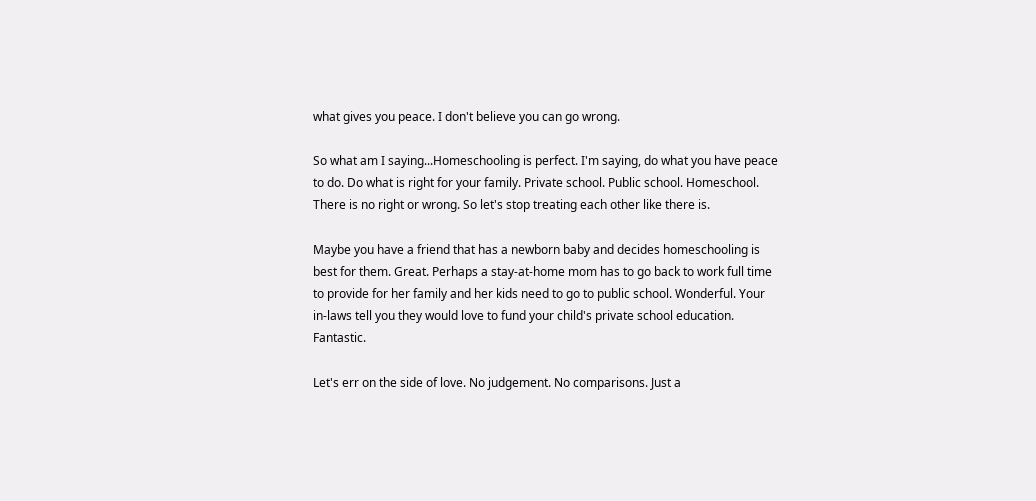what gives you peace. I don't believe you can go wrong.

So what am I saying...Homeschooling is perfect. I'm saying, do what you have peace to do. Do what is right for your family. Private school. Public school. Homeschool. There is no right or wrong. So let's stop treating each other like there is.

Maybe you have a friend that has a newborn baby and decides homeschooling is best for them. Great. Perhaps a stay-at-home mom has to go back to work full time to provide for her family and her kids need to go to public school. Wonderful. Your in-laws tell you they would love to fund your child's private school education. Fantastic.

Let's err on the side of love. No judgement. No comparisons. Just a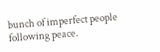bunch of imperfect people following peace.